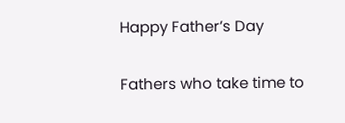Happy Father’s Day

Fathers who take time to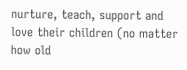nurture, teach, support and love their children (no matter how old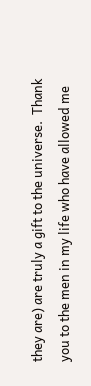they are) are truly a gift to the universe.  Thank you to the men in my life who have allowed me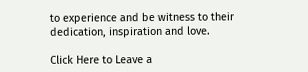to experience and be witness to their dedication, inspiration and love.

Click Here to Leave a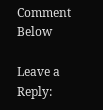Comment Below

Leave a Reply: